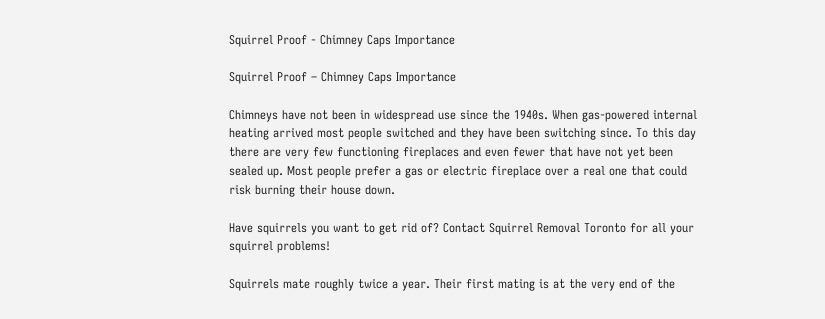Squirrel Proof - Chimney Caps Importance

Squirrel Proof – Chimney Caps Importance

Chimneys have not been in widespread use since the 1940s. When gas-powered internal heating arrived most people switched and they have been switching since. To this day there are very few functioning fireplaces and even fewer that have not yet been sealed up. Most people prefer a gas or electric fireplace over a real one that could risk burning their house down.

Have squirrels you want to get rid of? Contact Squirrel Removal Toronto for all your squirrel problems!

Squirrels mate roughly twice a year. Their first mating is at the very end of the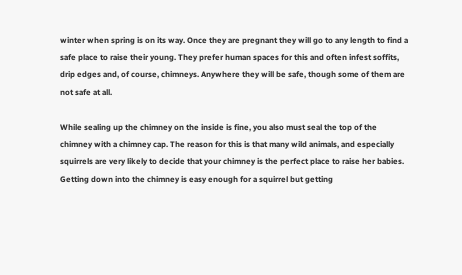winter when spring is on its way. Once they are pregnant they will go to any length to find a safe place to raise their young. They prefer human spaces for this and often infest soffits, drip edges and, of course, chimneys. Anywhere they will be safe, though some of them are not safe at all.

While sealing up the chimney on the inside is fine, you also must seal the top of the chimney with a chimney cap. The reason for this is that many wild animals, and especially squirrels are very likely to decide that your chimney is the perfect place to raise her babies. Getting down into the chimney is easy enough for a squirrel but getting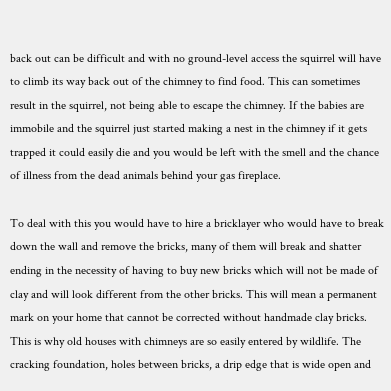back out can be difficult and with no ground-level access the squirrel will have to climb its way back out of the chimney to find food. This can sometimes result in the squirrel, not being able to escape the chimney. If the babies are immobile and the squirrel just started making a nest in the chimney if it gets trapped it could easily die and you would be left with the smell and the chance of illness from the dead animals behind your gas fireplace.

To deal with this you would have to hire a bricklayer who would have to break down the wall and remove the bricks, many of them will break and shatter ending in the necessity of having to buy new bricks which will not be made of clay and will look different from the other bricks. This will mean a permanent mark on your home that cannot be corrected without handmade clay bricks. This is why old houses with chimneys are so easily entered by wildlife. The cracking foundation, holes between bricks, a drip edge that is wide open and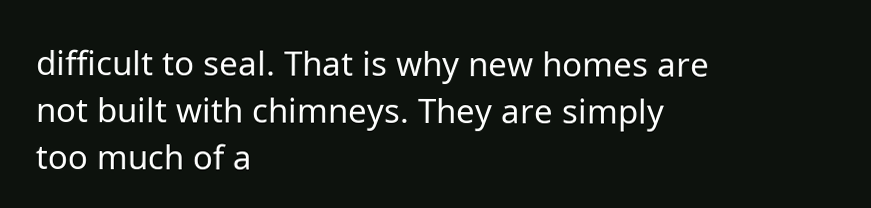difficult to seal. That is why new homes are not built with chimneys. They are simply too much of a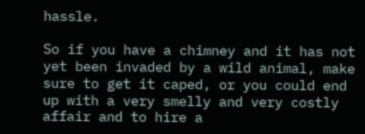hassle.

So if you have a chimney and it has not yet been invaded by a wild animal, make sure to get it caped, or you could end up with a very smelly and very costly affair and to hire a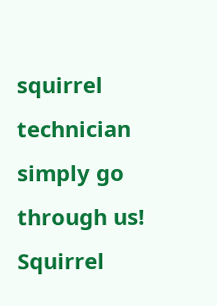squirrel technician simply go through us! Squirrel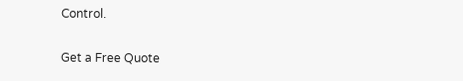Control.

Get a Free Quote